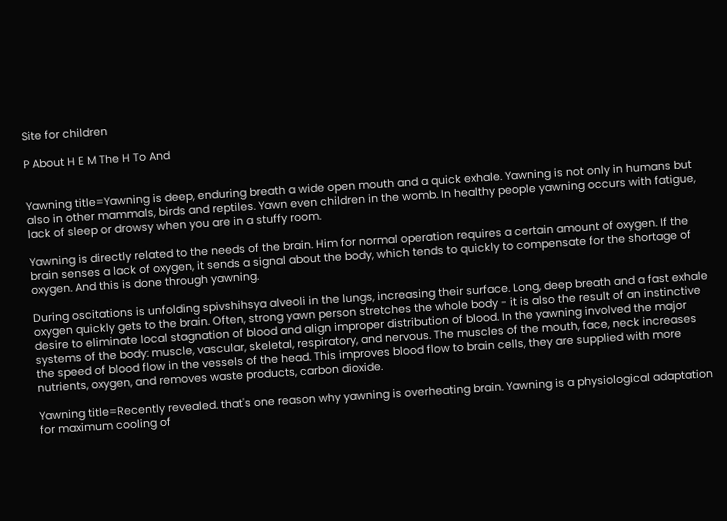Site for children

P About H E M The H To And


Yawning title=Yawning is deep, enduring breath a wide open mouth and a quick exhale. Yawning is not only in humans but also in other mammals, birds and reptiles. Yawn even children in the womb. In healthy people yawning occurs with fatigue, lack of sleep or drowsy when you are in a stuffy room.

Yawning is directly related to the needs of the brain. Him for normal operation requires a certain amount of oxygen. If the brain senses a lack of oxygen, it sends a signal about the body, which tends to quickly to compensate for the shortage of oxygen. And this is done through yawning.

During oscitations is unfolding spivshihsya alveoli in the lungs, increasing their surface. Long, deep breath and a fast exhale oxygen quickly gets to the brain. Often, strong yawn person stretches the whole body - it is also the result of an instinctive desire to eliminate local stagnation of blood and align improper distribution of blood. In the yawning involved the major systems of the body: muscle, vascular, skeletal, respiratory, and nervous. The muscles of the mouth, face, neck increases the speed of blood flow in the vessels of the head. This improves blood flow to brain cells, they are supplied with more nutrients, oxygen, and removes waste products, carbon dioxide.

Yawning title=Recently revealed. that's one reason why yawning is overheating brain. Yawning is a physiological adaptation for maximum cooling of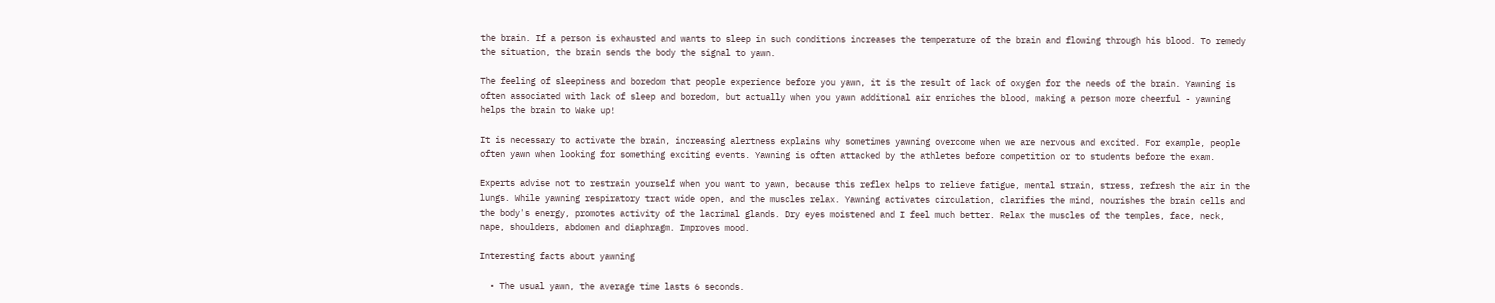the brain. If a person is exhausted and wants to sleep in such conditions increases the temperature of the brain and flowing through his blood. To remedy the situation, the brain sends the body the signal to yawn.

The feeling of sleepiness and boredom that people experience before you yawn, it is the result of lack of oxygen for the needs of the brain. Yawning is often associated with lack of sleep and boredom, but actually when you yawn additional air enriches the blood, making a person more cheerful - yawning helps the brain to Wake up!

It is necessary to activate the brain, increasing alertness explains why sometimes yawning overcome when we are nervous and excited. For example, people often yawn when looking for something exciting events. Yawning is often attacked by the athletes before competition or to students before the exam.

Experts advise not to restrain yourself when you want to yawn, because this reflex helps to relieve fatigue, mental strain, stress, refresh the air in the lungs. While yawning respiratory tract wide open, and the muscles relax. Yawning activates circulation, clarifies the mind, nourishes the brain cells and the body's energy, promotes activity of the lacrimal glands. Dry eyes moistened and I feel much better. Relax the muscles of the temples, face, neck, nape, shoulders, abdomen and diaphragm. Improves mood.

Interesting facts about yawning

  • The usual yawn, the average time lasts 6 seconds.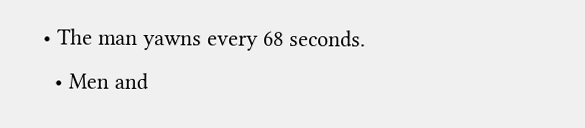• The man yawns every 68 seconds.
  • Men and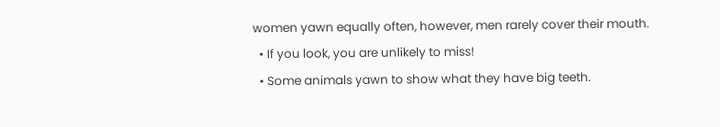women yawn equally often, however, men rarely cover their mouth.
  • If you look, you are unlikely to miss!
  • Some animals yawn to show what they have big teeth.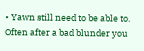• Yawn still need to be able to. Often after a bad blunder you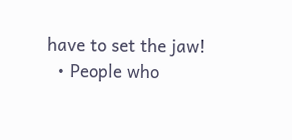have to set the jaw!
  • People who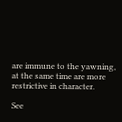are immune to the yawning, at the same time are more restrictive in character.

See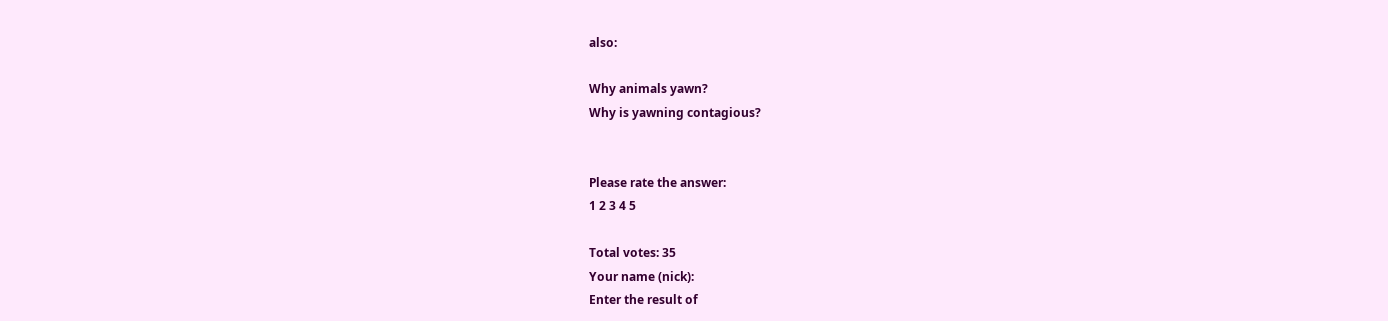also:

Why animals yawn?
Why is yawning contagious?


Please rate the answer:
1 2 3 4 5

Total votes: 35
Your name (nick):
Enter the result of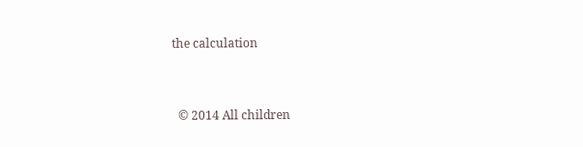the calculation


  © 2014 All children